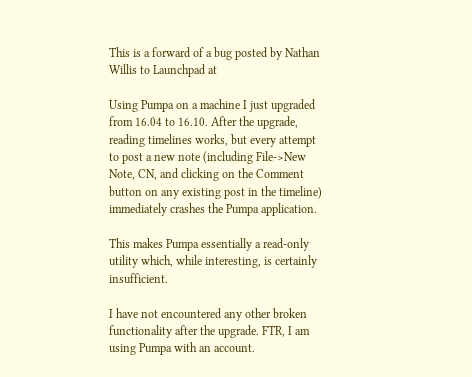This is a forward of a bug posted by Nathan Willis to Launchpad at

Using Pumpa on a machine I just upgraded from 16.04 to 16.10. After the upgrade, reading timelines works, but every attempt to post a new note (including File->New Note, CN, and clicking on the Comment button on any existing post in the timeline) immediately crashes the Pumpa application.

This makes Pumpa essentially a read-only utility which, while interesting, is certainly insufficient.

I have not encountered any other broken functionality after the upgrade. FTR, I am using Pumpa with an account.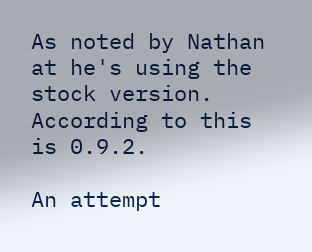As noted by Nathan at he's using the stock version. According to this is 0.9.2.

An attempt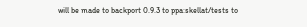will be made to backport 0.9.3 to ppa:skellat/tests to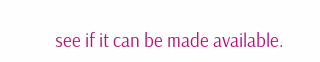see if it can be made available.